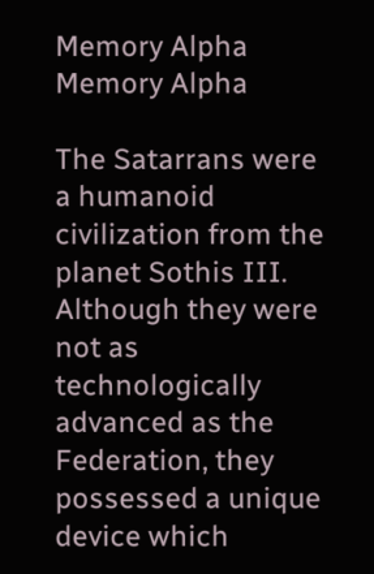Memory Alpha
Memory Alpha

The Satarrans were a humanoid civilization from the planet Sothis III. Although they were not as technologically advanced as the Federation, they possessed a unique device which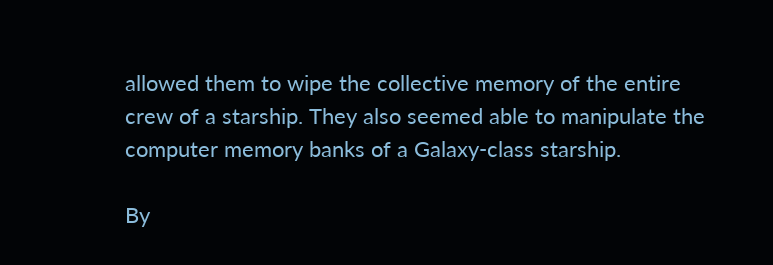allowed them to wipe the collective memory of the entire crew of a starship. They also seemed able to manipulate the computer memory banks of a Galaxy-class starship.

By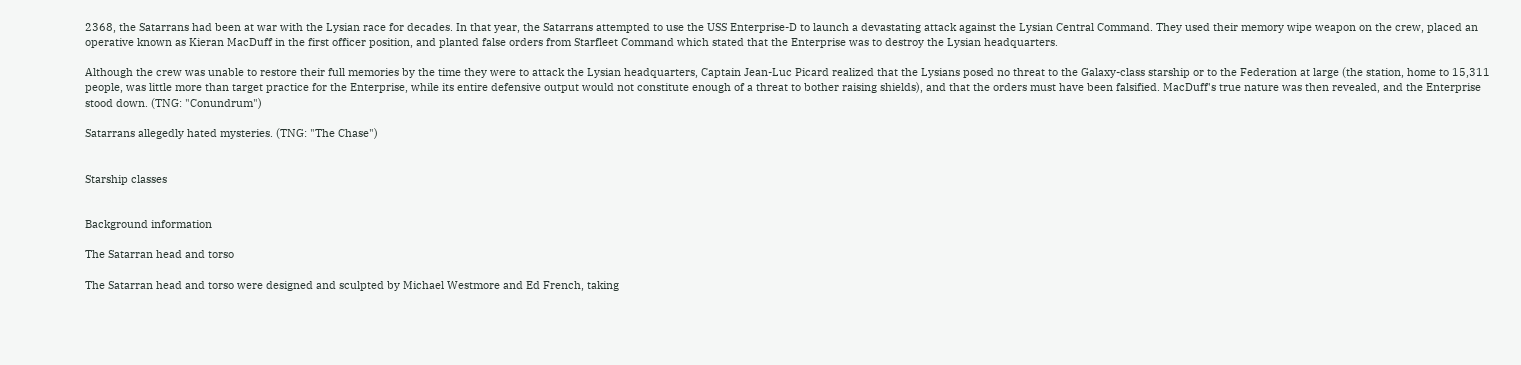2368, the Satarrans had been at war with the Lysian race for decades. In that year, the Satarrans attempted to use the USS Enterprise-D to launch a devastating attack against the Lysian Central Command. They used their memory wipe weapon on the crew, placed an operative known as Kieran MacDuff in the first officer position, and planted false orders from Starfleet Command which stated that the Enterprise was to destroy the Lysian headquarters.

Although the crew was unable to restore their full memories by the time they were to attack the Lysian headquarters, Captain Jean-Luc Picard realized that the Lysians posed no threat to the Galaxy-class starship or to the Federation at large (the station, home to 15,311 people, was little more than target practice for the Enterprise, while its entire defensive output would not constitute enough of a threat to bother raising shields), and that the orders must have been falsified. MacDuff's true nature was then revealed, and the Enterprise stood down. (TNG: "Conundrum")

Satarrans allegedly hated mysteries. (TNG: "The Chase")


Starship classes


Background information

The Satarran head and torso

The Satarran head and torso were designed and sculpted by Michael Westmore and Ed French, taking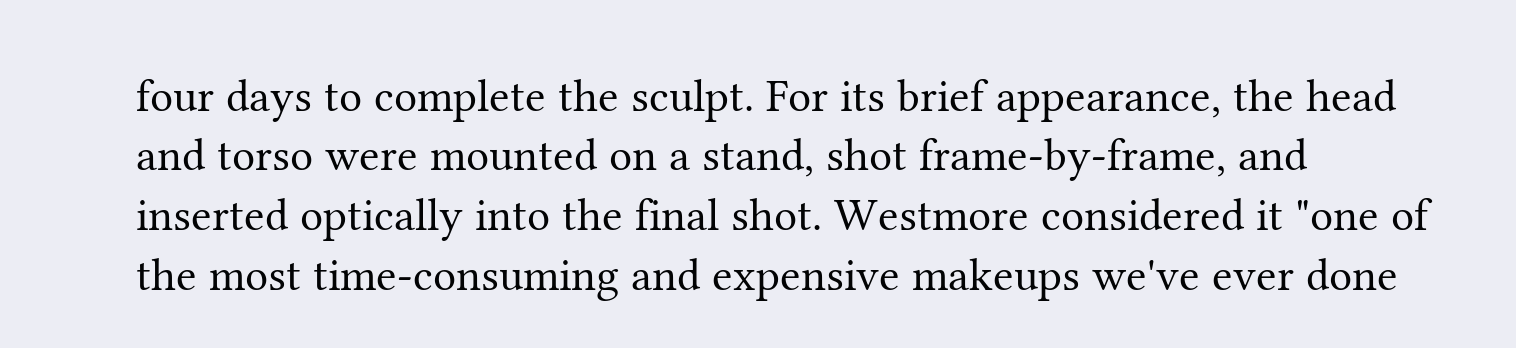four days to complete the sculpt. For its brief appearance, the head and torso were mounted on a stand, shot frame-by-frame, and inserted optically into the final shot. Westmore considered it "one of the most time-consuming and expensive makeups we've ever done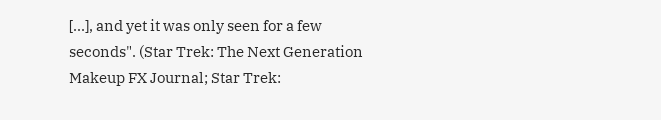[...], and yet it was only seen for a few seconds". (Star Trek: The Next Generation Makeup FX Journal; Star Trek: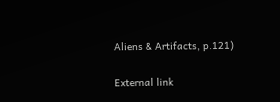Aliens & Artifacts, p.121)

External link